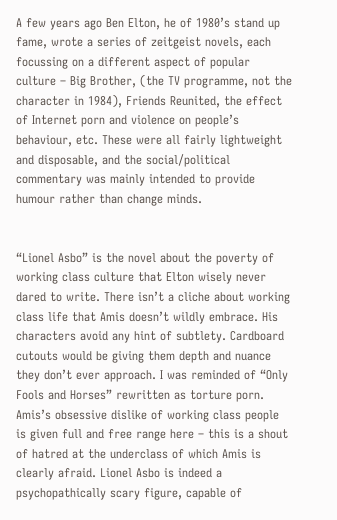A few years ago Ben Elton, he of 1980’s stand up fame, wrote a series of zeitgeist novels, each focussing on a different aspect of popular culture – Big Brother, (the TV programme, not the character in 1984), Friends Reunited, the effect of Internet porn and violence on people’s behaviour, etc. These were all fairly lightweight and disposable, and the social/political commentary was mainly intended to provide humour rather than change minds.


“Lionel Asbo” is the novel about the poverty of working class culture that Elton wisely never dared to write. There isn’t a cliche about working class life that Amis doesn’t wildly embrace. His characters avoid any hint of subtlety. Cardboard cutouts would be giving them depth and nuance they don’t ever approach. I was reminded of “Only Fools and Horses” rewritten as torture porn.
Amis’s obsessive dislike of working class people is given full and free range here – this is a shout of hatred at the underclass of which Amis is clearly afraid. Lionel Asbo is indeed a psychopathically scary figure, capable of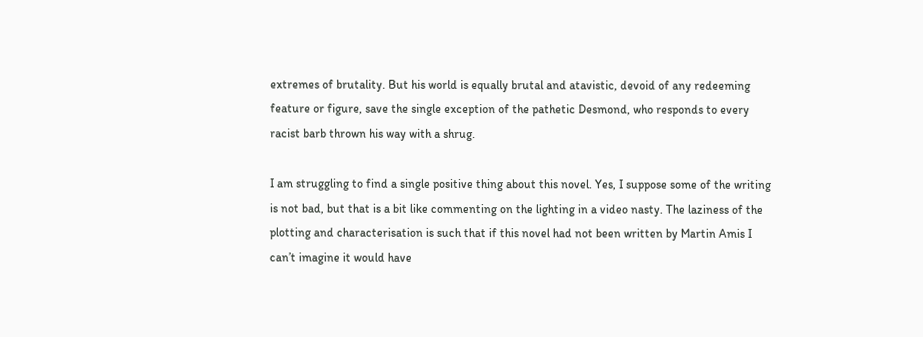extremes of brutality. But his world is equally brutal and atavistic, devoid of any redeeming feature or figure, save the single exception of the pathetic Desmond, who responds to every racist barb thrown his way with a shrug.

I am struggling to find a single positive thing about this novel. Yes, I suppose some of the writing is not bad, but that is a bit like commenting on the lighting in a video nasty. The laziness of the plotting and characterisation is such that if this novel had not been written by Martin Amis I can’t imagine it would have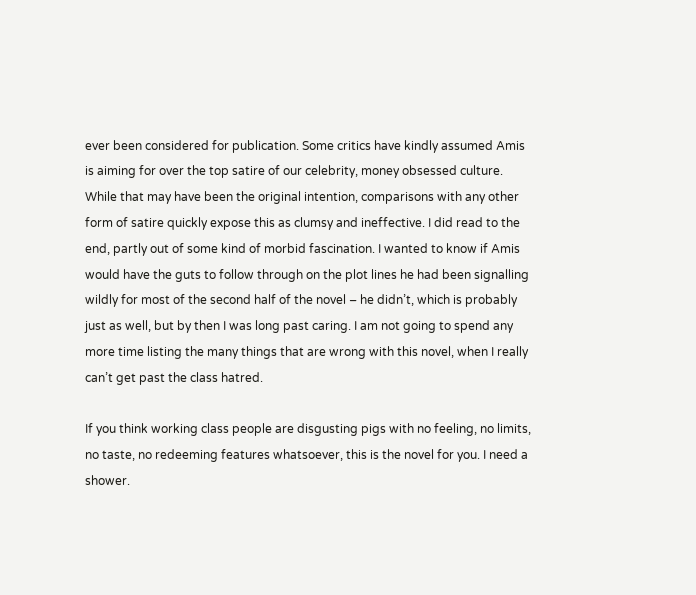ever been considered for publication. Some critics have kindly assumed Amis is aiming for over the top satire of our celebrity, money obsessed culture. While that may have been the original intention, comparisons with any other form of satire quickly expose this as clumsy and ineffective. I did read to the end, partly out of some kind of morbid fascination. I wanted to know if Amis would have the guts to follow through on the plot lines he had been signalling wildly for most of the second half of the novel – he didn’t, which is probably just as well, but by then I was long past caring. I am not going to spend any more time listing the many things that are wrong with this novel, when I really can’t get past the class hatred.

If you think working class people are disgusting pigs with no feeling, no limits, no taste, no redeeming features whatsoever, this is the novel for you. I need a shower.